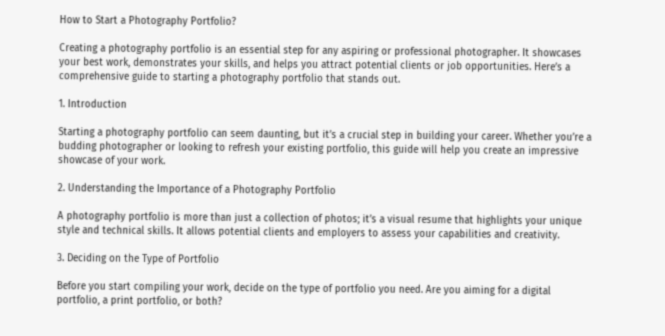How to Start a Photography Portfolio?

Creating a photography portfolio is an essential step for any aspiring or professional photographer. It showcases your best work, demonstrates your skills, and helps you attract potential clients or job opportunities. Here’s a comprehensive guide to starting a photography portfolio that stands out.

1. Introduction

Starting a photography portfolio can seem daunting, but it’s a crucial step in building your career. Whether you’re a budding photographer or looking to refresh your existing portfolio, this guide will help you create an impressive showcase of your work.

2. Understanding the Importance of a Photography Portfolio

A photography portfolio is more than just a collection of photos; it’s a visual resume that highlights your unique style and technical skills. It allows potential clients and employers to assess your capabilities and creativity.

3. Deciding on the Type of Portfolio

Before you start compiling your work, decide on the type of portfolio you need. Are you aiming for a digital portfolio, a print portfolio, or both?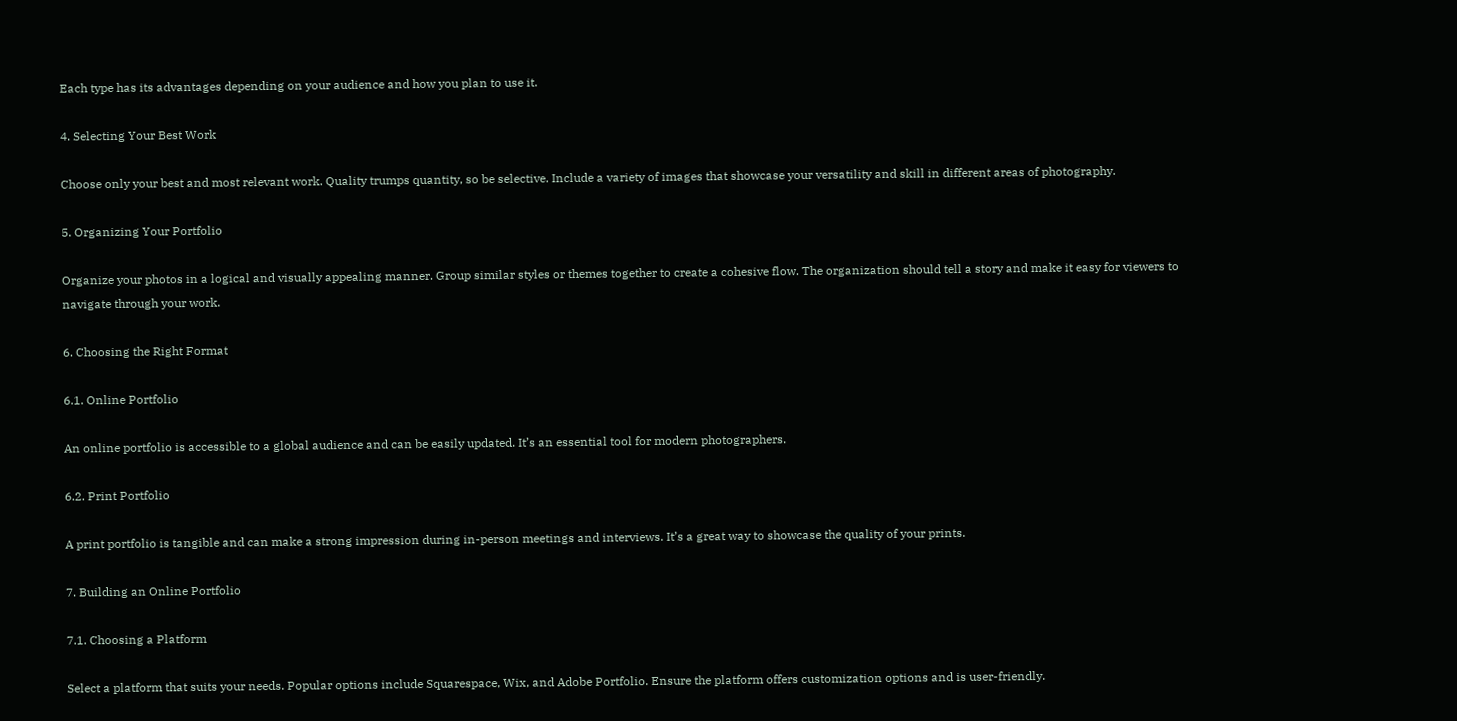Each type has its advantages depending on your audience and how you plan to use it.

4. Selecting Your Best Work

Choose only your best and most relevant work. Quality trumps quantity, so be selective. Include a variety of images that showcase your versatility and skill in different areas of photography.

5. Organizing Your Portfolio

Organize your photos in a logical and visually appealing manner. Group similar styles or themes together to create a cohesive flow. The organization should tell a story and make it easy for viewers to navigate through your work.

6. Choosing the Right Format

6.1. Online Portfolio

An online portfolio is accessible to a global audience and can be easily updated. It’s an essential tool for modern photographers.

6.2. Print Portfolio

A print portfolio is tangible and can make a strong impression during in-person meetings and interviews. It’s a great way to showcase the quality of your prints.

7. Building an Online Portfolio

7.1. Choosing a Platform

Select a platform that suits your needs. Popular options include Squarespace, Wix, and Adobe Portfolio. Ensure the platform offers customization options and is user-friendly.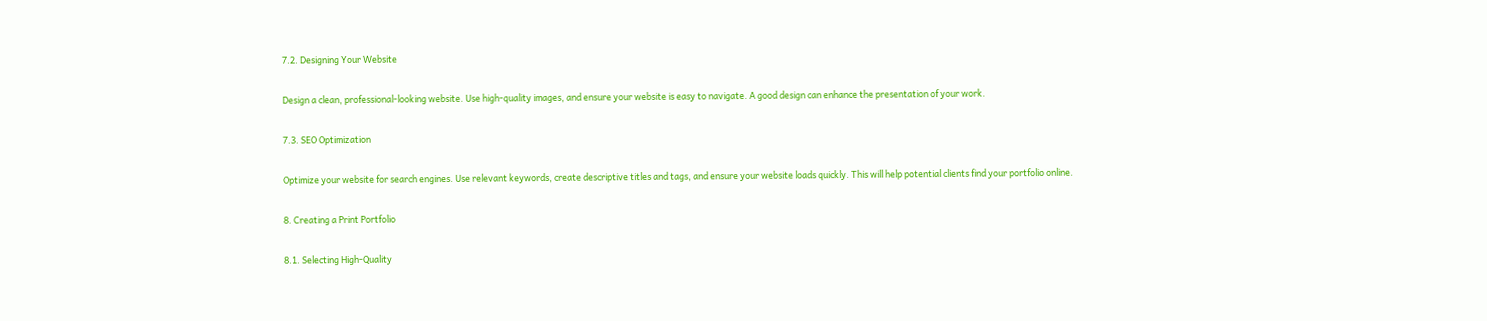7.2. Designing Your Website

Design a clean, professional-looking website. Use high-quality images, and ensure your website is easy to navigate. A good design can enhance the presentation of your work.

7.3. SEO Optimization

Optimize your website for search engines. Use relevant keywords, create descriptive titles and tags, and ensure your website loads quickly. This will help potential clients find your portfolio online.

8. Creating a Print Portfolio

8.1. Selecting High-Quality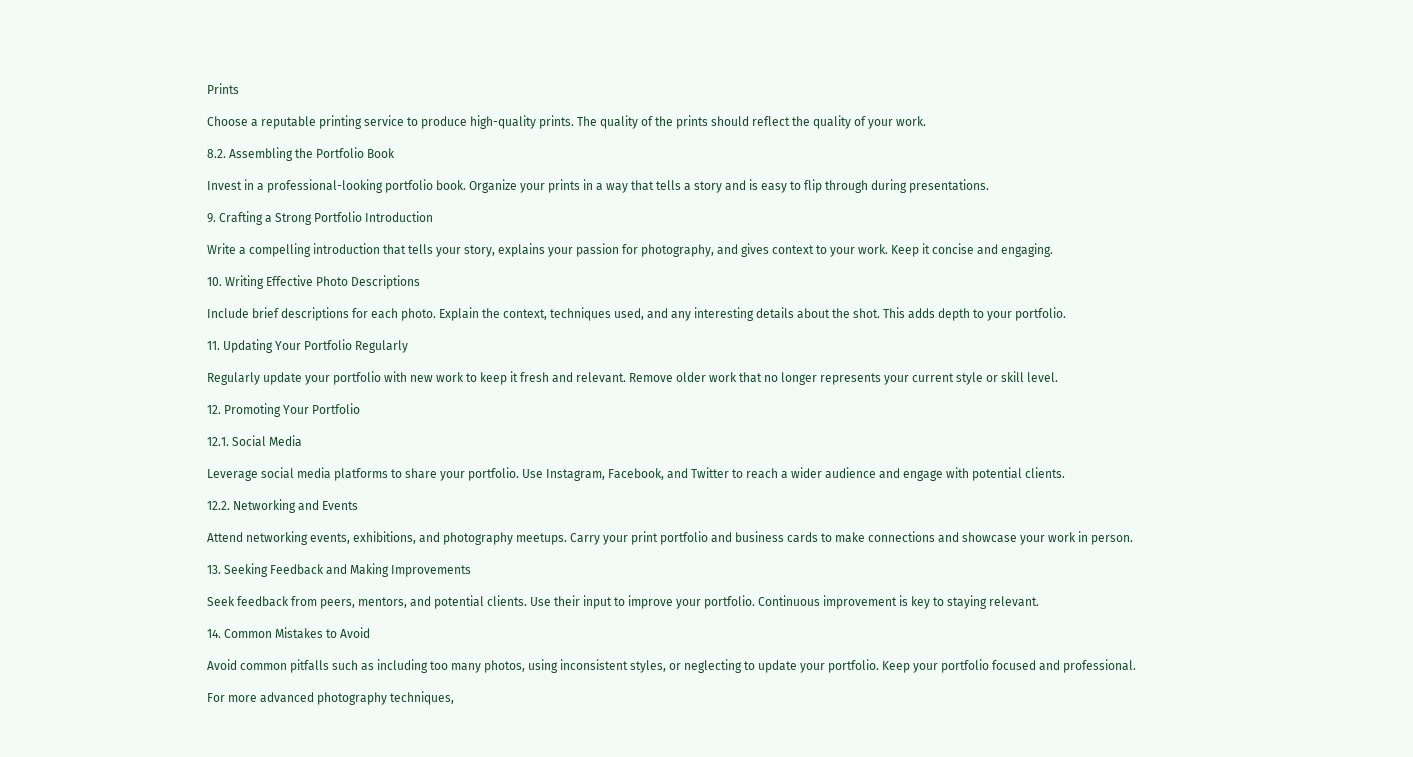Prints

Choose a reputable printing service to produce high-quality prints. The quality of the prints should reflect the quality of your work.

8.2. Assembling the Portfolio Book

Invest in a professional-looking portfolio book. Organize your prints in a way that tells a story and is easy to flip through during presentations.

9. Crafting a Strong Portfolio Introduction

Write a compelling introduction that tells your story, explains your passion for photography, and gives context to your work. Keep it concise and engaging.

10. Writing Effective Photo Descriptions

Include brief descriptions for each photo. Explain the context, techniques used, and any interesting details about the shot. This adds depth to your portfolio.

11. Updating Your Portfolio Regularly

Regularly update your portfolio with new work to keep it fresh and relevant. Remove older work that no longer represents your current style or skill level.

12. Promoting Your Portfolio

12.1. Social Media

Leverage social media platforms to share your portfolio. Use Instagram, Facebook, and Twitter to reach a wider audience and engage with potential clients.

12.2. Networking and Events

Attend networking events, exhibitions, and photography meetups. Carry your print portfolio and business cards to make connections and showcase your work in person.

13. Seeking Feedback and Making Improvements

Seek feedback from peers, mentors, and potential clients. Use their input to improve your portfolio. Continuous improvement is key to staying relevant.

14. Common Mistakes to Avoid

Avoid common pitfalls such as including too many photos, using inconsistent styles, or neglecting to update your portfolio. Keep your portfolio focused and professional.

For more advanced photography techniques,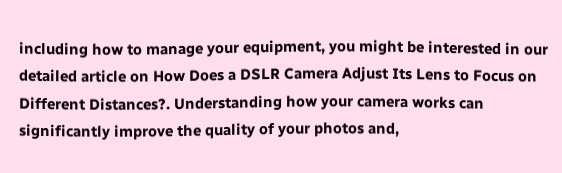including how to manage your equipment, you might be interested in our detailed article on How Does a DSLR Camera Adjust Its Lens to Focus on Different Distances?. Understanding how your camera works can significantly improve the quality of your photos and,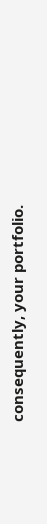consequently, your portfolio.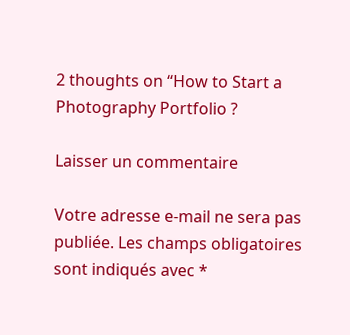2 thoughts on “How to Start a Photography Portfolio ?

Laisser un commentaire

Votre adresse e-mail ne sera pas publiée. Les champs obligatoires sont indiqués avec *